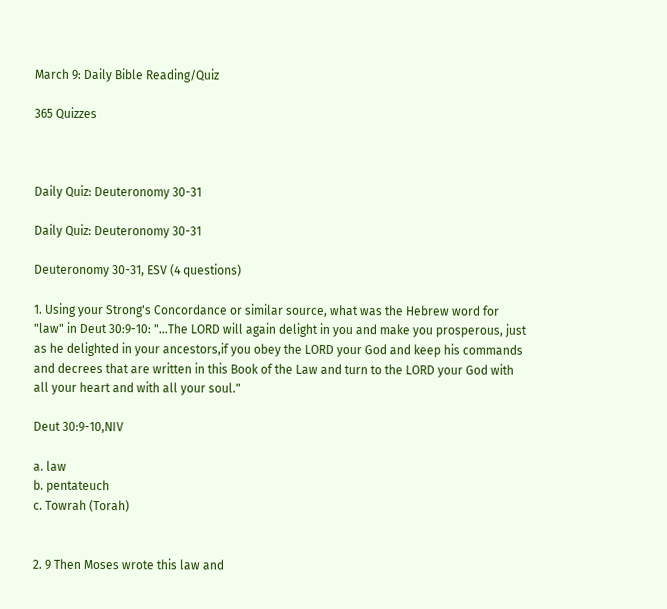March 9: Daily Bible Reading/Quiz

365 Quizzes



Daily Quiz: Deuteronomy 30-31

Daily Quiz: Deuteronomy 30-31

Deuteronomy 30-31, ESV (4 questions)

1. Using your Strong's Concordance or similar source, what was the Hebrew word for "law" in Deut 30:9-10: "...The LORD will again delight in you and make you prosperous, just as he delighted in your ancestors,if you obey the LORD your God and keep his commands and decrees that are written in this Book of the Law and turn to the LORD your God with all your heart and with all your soul."

Deut 30:9-10,NIV

a. law
b. pentateuch
c. Towrah (Torah)


2. 9 Then Moses wrote this law and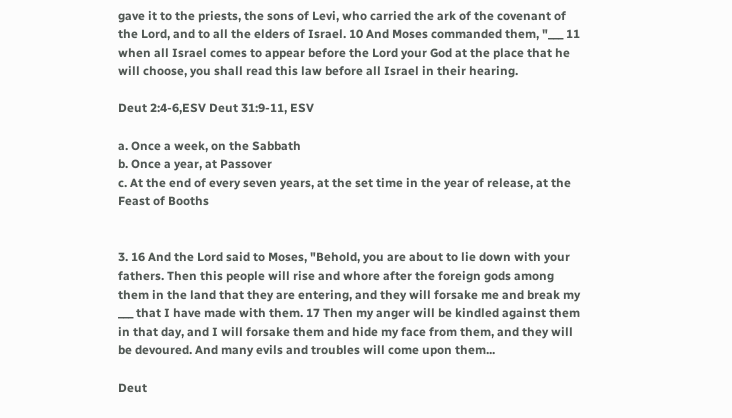gave it to the priests, the sons of Levi, who carried the ark of the covenant of the Lord, and to all the elders of Israel. 10 And Moses commanded them, "___ 11 when all Israel comes to appear before the Lord your God at the place that he will choose, you shall read this law before all Israel in their hearing.

Deut 2:4-6,ESV Deut 31:9-11, ESV

a. Once a week, on the Sabbath
b. Once a year, at Passover
c. At the end of every seven years, at the set time in the year of release, at the Feast of Booths


3. 16 And the Lord said to Moses, "Behold, you are about to lie down with your fathers. Then this people will rise and whore after the foreign gods among them in the land that they are entering, and they will forsake me and break my ___ that I have made with them. 17 Then my anger will be kindled against them in that day, and I will forsake them and hide my face from them, and they will be devoured. And many evils and troubles will come upon them...

Deut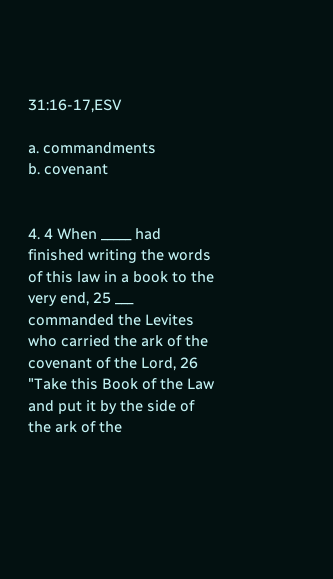31:16-17,ESV

a. commandments
b. covenant


4. 4 When _____ had finished writing the words of this law in a book to the very end, 25 ___ commanded the Levites who carried the ark of the covenant of the Lord, 26 "Take this Book of the Law and put it by the side of the ark of the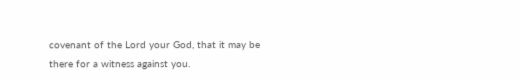covenant of the Lord your God, that it may be there for a witness against you.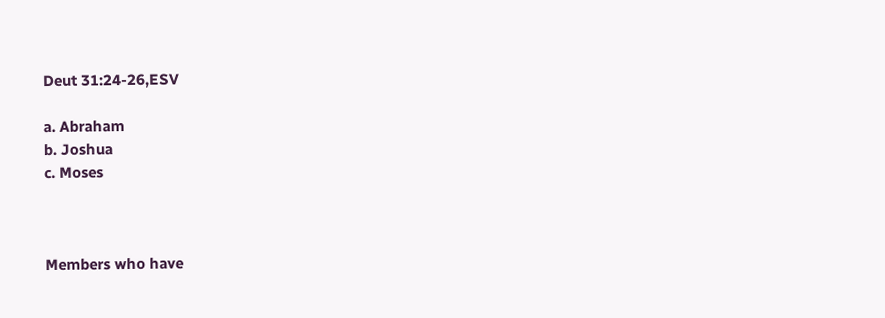Deut 31:24-26,ESV

a. Abraham
b. Joshua
c. Moses



Members who have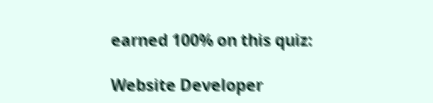earned 100% on this quiz:

Website Developer